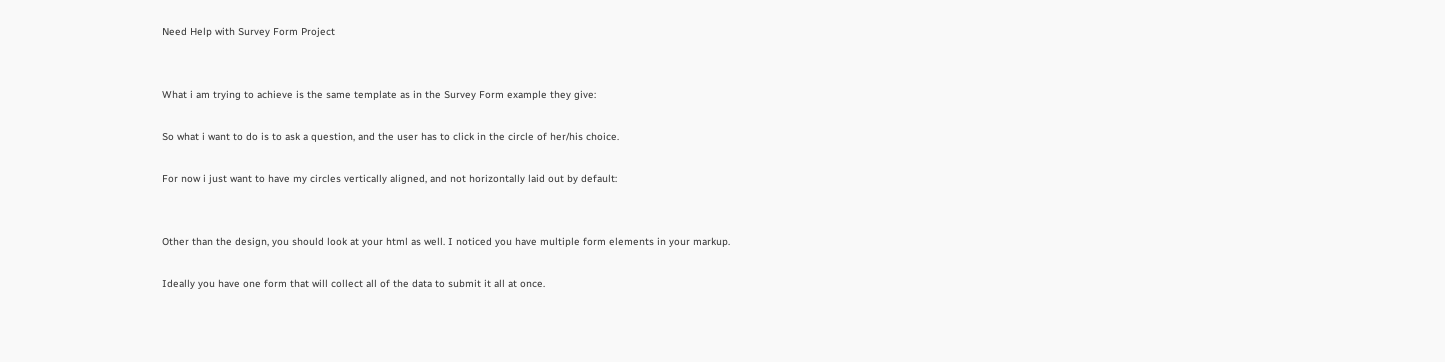Need Help with Survey Form Project


What i am trying to achieve is the same template as in the Survey Form example they give:

So what i want to do is to ask a question, and the user has to click in the circle of her/his choice.

For now i just want to have my circles vertically aligned, and not horizontally laid out by default:


Other than the design, you should look at your html as well. I noticed you have multiple form elements in your markup.

Ideally you have one form that will collect all of the data to submit it all at once.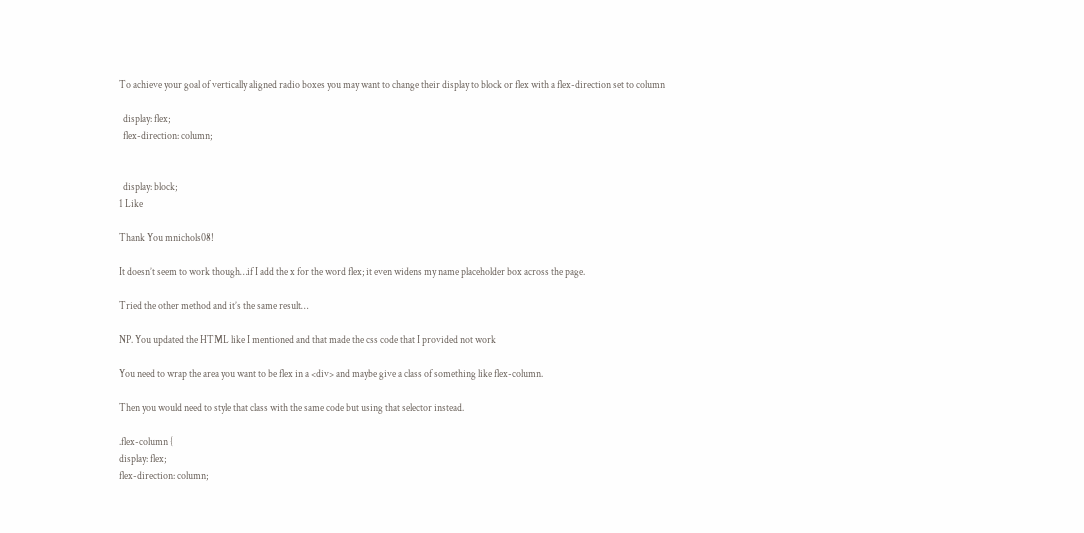To achieve your goal of vertically aligned radio boxes you may want to change their display to block or flex with a flex-direction set to column

  display: flex;
  flex-direction: column;


  display: block;
1 Like

Thank You mnichols08!

It doesn’t seem to work though…if I add the x for the word flex; it even widens my name placeholder box across the page.

Tried the other method and it’s the same result…

NP. You updated the HTML like I mentioned and that made the css code that I provided not work

You need to wrap the area you want to be flex in a <div> and maybe give a class of something like flex-column.

Then you would need to style that class with the same code but using that selector instead.

.flex-column {
display: flex;
flex-direction: column;